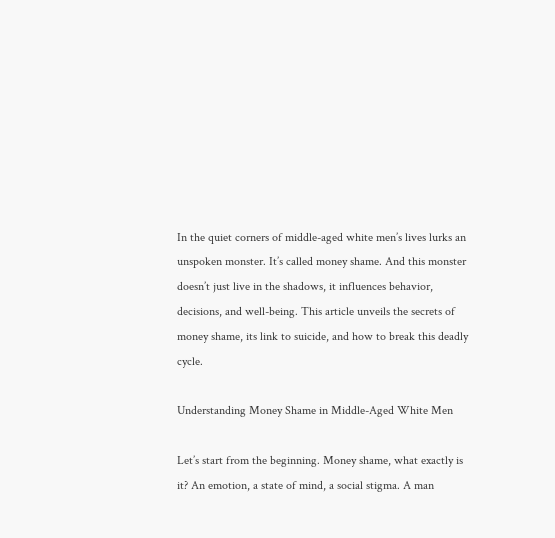In the quiet corners of middle-aged white men’s lives lurks an unspoken monster. It’s called money shame. And this monster doesn’t just live in the shadows, it influences behavior, decisions, and well-being. This article unveils the secrets of money shame, its link to suicide, and how to break this deadly cycle.

Understanding Money Shame in Middle-Aged White Men

Let’s start from the beginning. Money shame, what exactly is it? An emotion, a state of mind, a social stigma. A man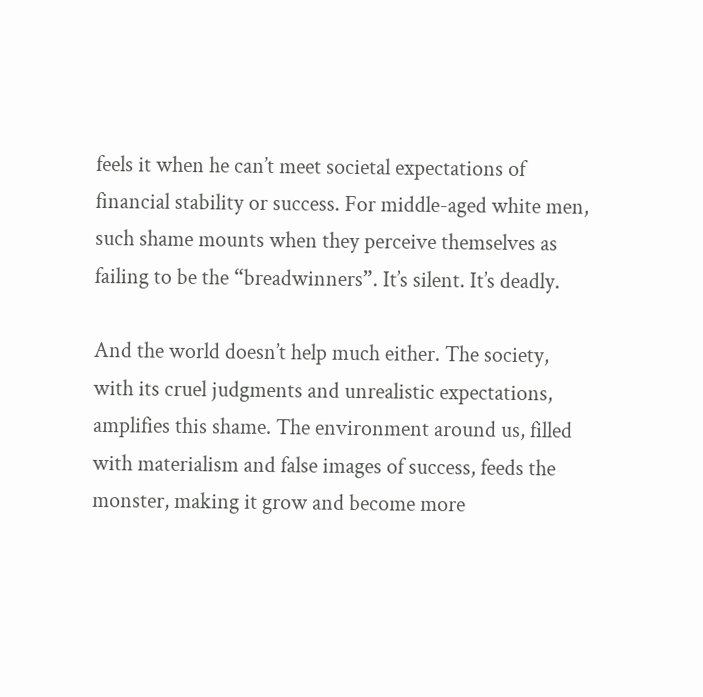feels it when he can’t meet societal expectations of financial stability or success. For middle-aged white men, such shame mounts when they perceive themselves as failing to be the “breadwinners”. It’s silent. It’s deadly.

And the world doesn’t help much either. The society, with its cruel judgments and unrealistic expectations, amplifies this shame. The environment around us, filled with materialism and false images of success, feeds the monster, making it grow and become more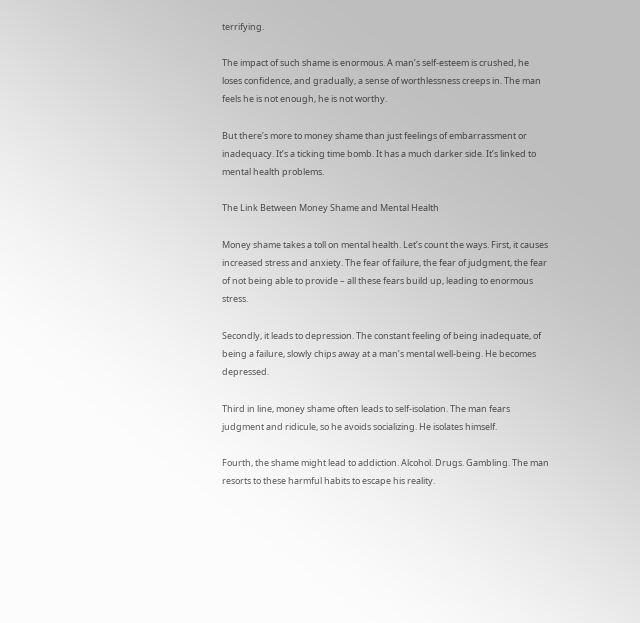terrifying.

The impact of such shame is enormous. A man’s self-esteem is crushed, he loses confidence, and gradually, a sense of worthlessness creeps in. The man feels he is not enough, he is not worthy.

But there’s more to money shame than just feelings of embarrassment or inadequacy. It’s a ticking time bomb. It has a much darker side. It’s linked to mental health problems.

The Link Between Money Shame and Mental Health

Money shame takes a toll on mental health. Let’s count the ways. First, it causes increased stress and anxiety. The fear of failure, the fear of judgment, the fear of not being able to provide – all these fears build up, leading to enormous stress.

Secondly, it leads to depression. The constant feeling of being inadequate, of being a failure, slowly chips away at a man’s mental well-being. He becomes depressed.

Third in line, money shame often leads to self-isolation. The man fears judgment and ridicule, so he avoids socializing. He isolates himself.

Fourth, the shame might lead to addiction. Alcohol. Drugs. Gambling. The man resorts to these harmful habits to escape his reality.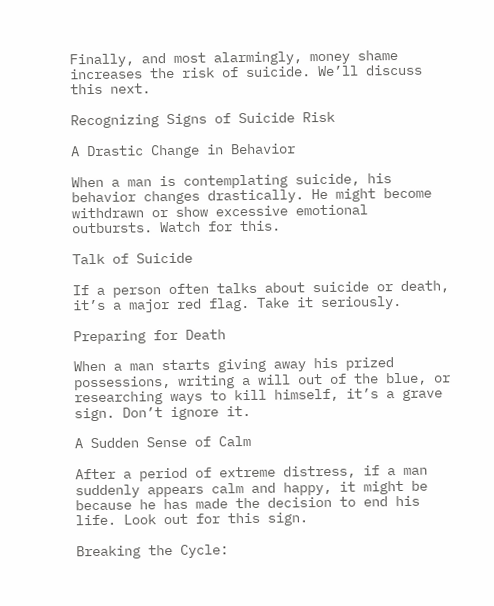Finally, and most alarmingly, money shame increases the risk of suicide. We’ll discuss this next.

Recognizing Signs of Suicide Risk

A Drastic Change in Behavior

When a man is contemplating suicide, his behavior changes drastically. He might become withdrawn or show excessive emotional outbursts. Watch for this.

Talk of Suicide

If a person often talks about suicide or death, it’s a major red flag. Take it seriously.

Preparing for Death

When a man starts giving away his prized possessions, writing a will out of the blue, or researching ways to kill himself, it’s a grave sign. Don’t ignore it.

A Sudden Sense of Calm

After a period of extreme distress, if a man suddenly appears calm and happy, it might be because he has made the decision to end his life. Look out for this sign.

Breaking the Cycle: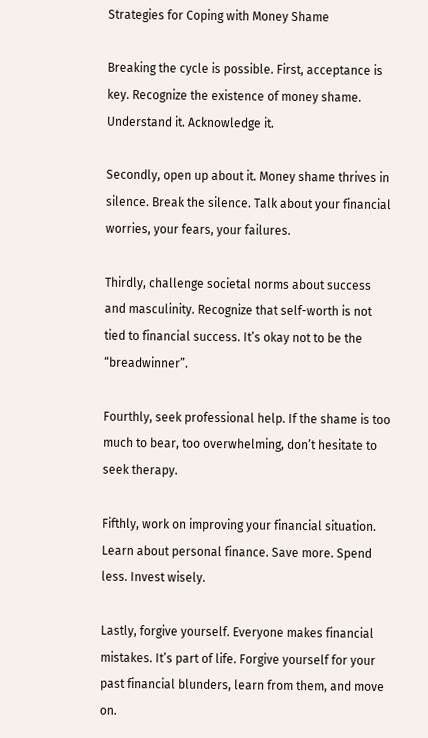Strategies for Coping with Money Shame

Breaking the cycle is possible. First, acceptance is key. Recognize the existence of money shame. Understand it. Acknowledge it.

Secondly, open up about it. Money shame thrives in silence. Break the silence. Talk about your financial worries, your fears, your failures.

Thirdly, challenge societal norms about success and masculinity. Recognize that self-worth is not tied to financial success. It’s okay not to be the “breadwinner”.

Fourthly, seek professional help. If the shame is too much to bear, too overwhelming, don’t hesitate to seek therapy.

Fifthly, work on improving your financial situation. Learn about personal finance. Save more. Spend less. Invest wisely.

Lastly, forgive yourself. Everyone makes financial mistakes. It’s part of life. Forgive yourself for your past financial blunders, learn from them, and move on.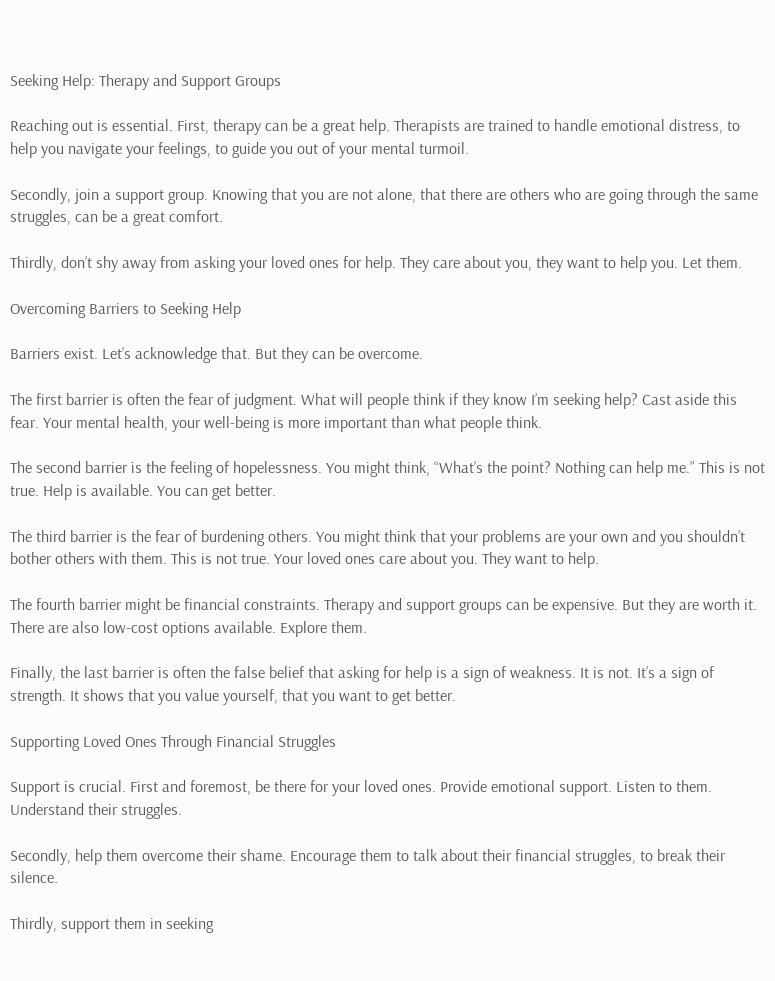Seeking Help: Therapy and Support Groups

Reaching out is essential. First, therapy can be a great help. Therapists are trained to handle emotional distress, to help you navigate your feelings, to guide you out of your mental turmoil.

Secondly, join a support group. Knowing that you are not alone, that there are others who are going through the same struggles, can be a great comfort.

Thirdly, don’t shy away from asking your loved ones for help. They care about you, they want to help you. Let them.

Overcoming Barriers to Seeking Help

Barriers exist. Let’s acknowledge that. But they can be overcome.

The first barrier is often the fear of judgment. What will people think if they know I’m seeking help? Cast aside this fear. Your mental health, your well-being is more important than what people think.

The second barrier is the feeling of hopelessness. You might think, “What’s the point? Nothing can help me.” This is not true. Help is available. You can get better.

The third barrier is the fear of burdening others. You might think that your problems are your own and you shouldn’t bother others with them. This is not true. Your loved ones care about you. They want to help.

The fourth barrier might be financial constraints. Therapy and support groups can be expensive. But they are worth it. There are also low-cost options available. Explore them.

Finally, the last barrier is often the false belief that asking for help is a sign of weakness. It is not. It’s a sign of strength. It shows that you value yourself, that you want to get better.

Supporting Loved Ones Through Financial Struggles

Support is crucial. First and foremost, be there for your loved ones. Provide emotional support. Listen to them. Understand their struggles.

Secondly, help them overcome their shame. Encourage them to talk about their financial struggles, to break their silence.

Thirdly, support them in seeking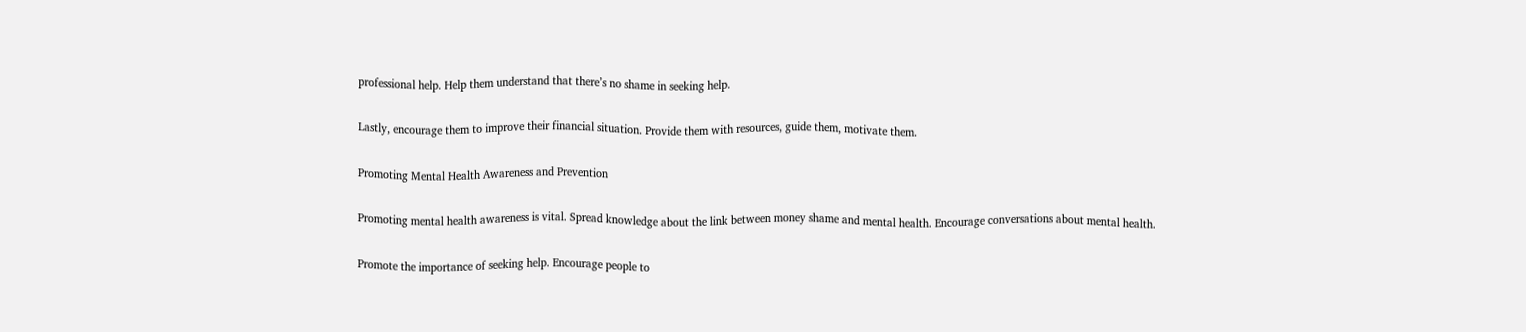professional help. Help them understand that there’s no shame in seeking help.

Lastly, encourage them to improve their financial situation. Provide them with resources, guide them, motivate them.

Promoting Mental Health Awareness and Prevention

Promoting mental health awareness is vital. Spread knowledge about the link between money shame and mental health. Encourage conversations about mental health.

Promote the importance of seeking help. Encourage people to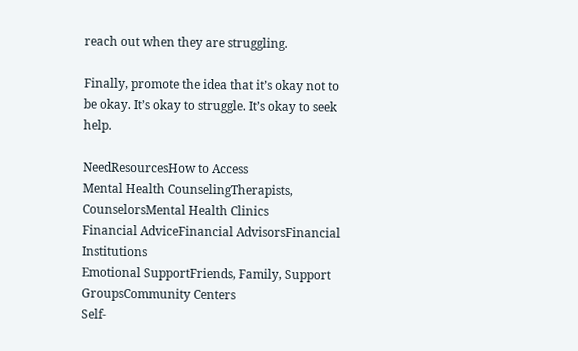reach out when they are struggling.

Finally, promote the idea that it’s okay not to be okay. It’s okay to struggle. It’s okay to seek help.

NeedResourcesHow to Access
Mental Health CounselingTherapists, CounselorsMental Health Clinics
Financial AdviceFinancial AdvisorsFinancial Institutions
Emotional SupportFriends, Family, Support GroupsCommunity Centers
Self-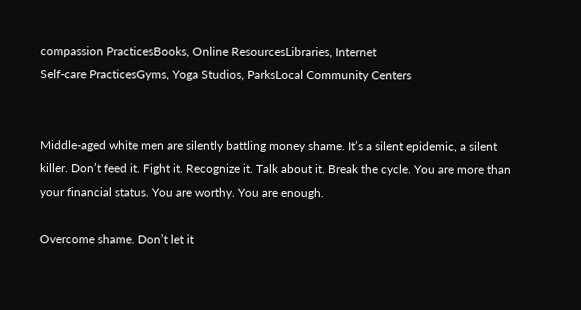compassion PracticesBooks, Online ResourcesLibraries, Internet
Self-care PracticesGyms, Yoga Studios, ParksLocal Community Centers


Middle-aged white men are silently battling money shame. It’s a silent epidemic, a silent killer. Don’t feed it. Fight it. Recognize it. Talk about it. Break the cycle. You are more than your financial status. You are worthy. You are enough.

Overcome shame. Don’t let it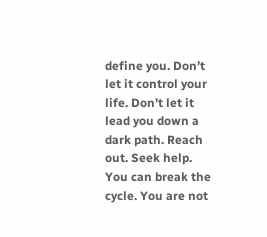define you. Don’t let it control your life. Don’t let it lead you down a dark path. Reach out. Seek help. You can break the cycle. You are not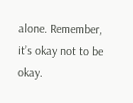alone. Remember, it’s okay not to be okay.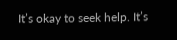It’s okay to seek help. It’s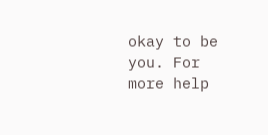okay to be you. For more help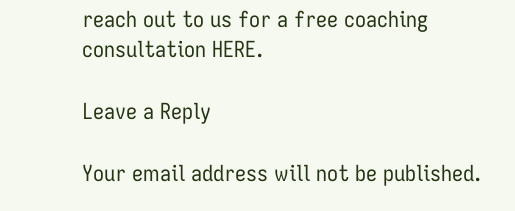reach out to us for a free coaching consultation HERE.

Leave a Reply

Your email address will not be published.